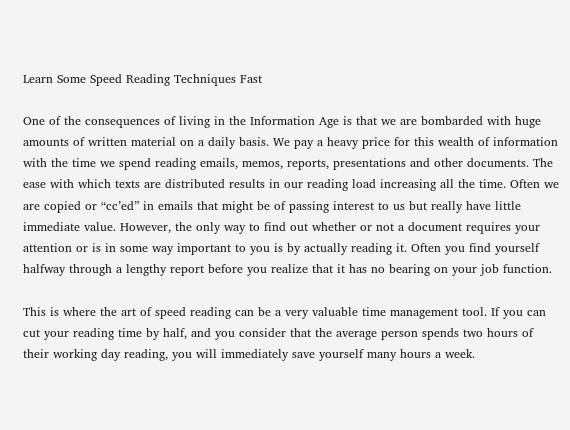Learn Some Speed Reading Techniques Fast

One of the consequences of living in the Information Age is that we are bombarded with huge amounts of written material on a daily basis. We pay a heavy price for this wealth of information with the time we spend reading emails, memos, reports, presentations and other documents. The ease with which texts are distributed results in our reading load increasing all the time. Often we are copied or “cc’ed” in emails that might be of passing interest to us but really have little immediate value. However, the only way to find out whether or not a document requires your attention or is in some way important to you is by actually reading it. Often you find yourself halfway through a lengthy report before you realize that it has no bearing on your job function.

This is where the art of speed reading can be a very valuable time management tool. If you can cut your reading time by half, and you consider that the average person spends two hours of their working day reading, you will immediately save yourself many hours a week.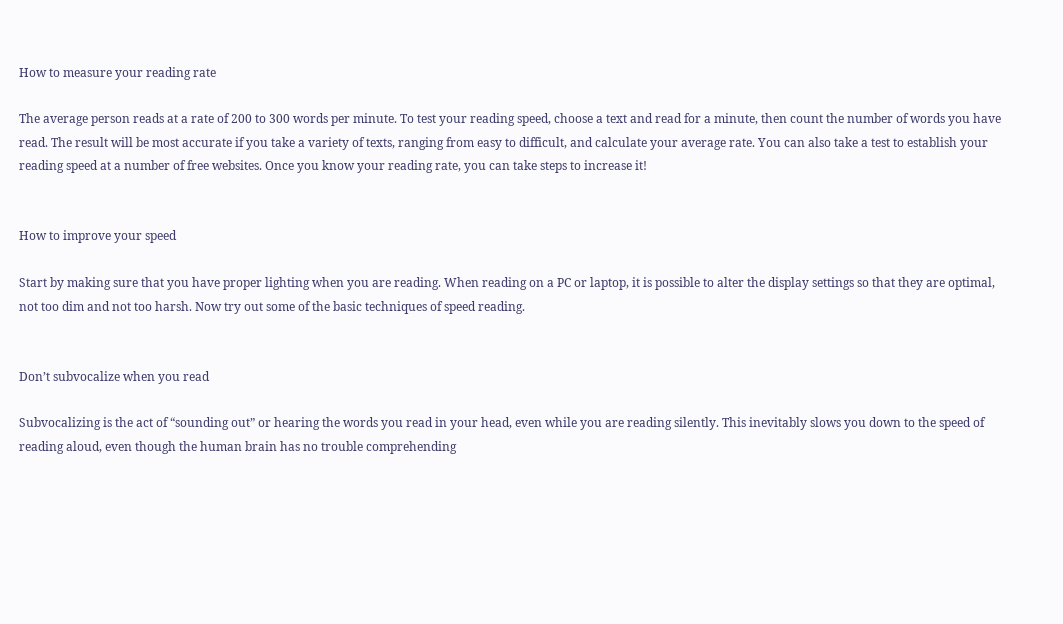How to measure your reading rate

The average person reads at a rate of 200 to 300 words per minute. To test your reading speed, choose a text and read for a minute, then count the number of words you have read. The result will be most accurate if you take a variety of texts, ranging from easy to difficult, and calculate your average rate. You can also take a test to establish your reading speed at a number of free websites. Once you know your reading rate, you can take steps to increase it!


How to improve your speed

Start by making sure that you have proper lighting when you are reading. When reading on a PC or laptop, it is possible to alter the display settings so that they are optimal, not too dim and not too harsh. Now try out some of the basic techniques of speed reading.


Don’t subvocalize when you read

Subvocalizing is the act of “sounding out” or hearing the words you read in your head, even while you are reading silently. This inevitably slows you down to the speed of reading aloud, even though the human brain has no trouble comprehending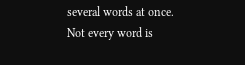several words at once. Not every word is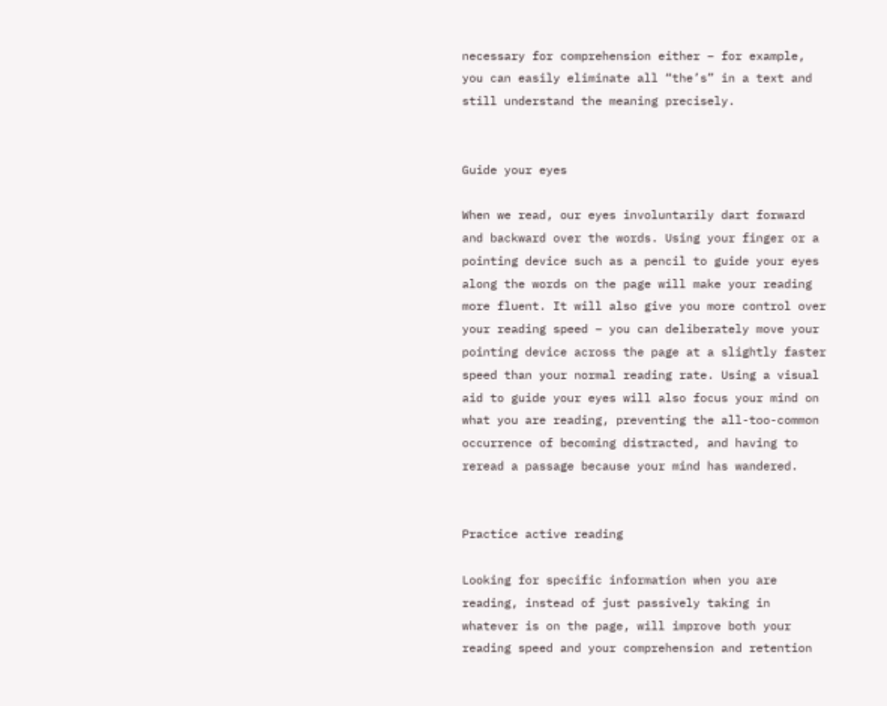necessary for comprehension either – for example, you can easily eliminate all “the’s” in a text and still understand the meaning precisely.


Guide your eyes

When we read, our eyes involuntarily dart forward and backward over the words. Using your finger or a pointing device such as a pencil to guide your eyes along the words on the page will make your reading more fluent. It will also give you more control over your reading speed – you can deliberately move your pointing device across the page at a slightly faster speed than your normal reading rate. Using a visual aid to guide your eyes will also focus your mind on what you are reading, preventing the all-too-common occurrence of becoming distracted, and having to reread a passage because your mind has wandered.


Practice active reading

Looking for specific information when you are reading, instead of just passively taking in whatever is on the page, will improve both your reading speed and your comprehension and retention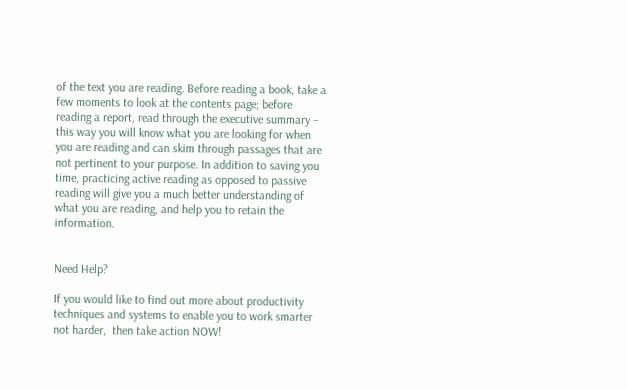of the text you are reading. Before reading a book, take a few moments to look at the contents page; before reading a report, read through the executive summary – this way you will know what you are looking for when you are reading and can skim through passages that are not pertinent to your purpose. In addition to saving you time, practicing active reading as opposed to passive reading will give you a much better understanding of what you are reading, and help you to retain the information.


Need Help?

If you would like to find out more about productivity techniques and systems to enable you to work smarter not harder,  then take action NOW!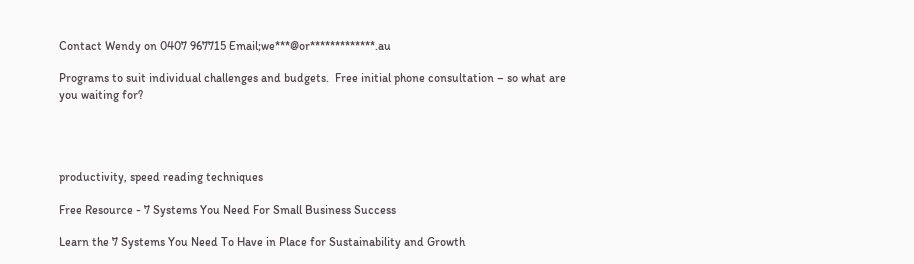Contact Wendy on 0407 967715 Email;we***@or*************.au

Programs to suit individual challenges and budgets.  Free initial phone consultation – so what are you waiting for?




productivity, speed reading techniques

Free Resource - 7 Systems You Need For Small Business Success

Learn the 7 Systems You Need To Have in Place for Sustainability and Growth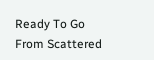Ready To Go From Scattered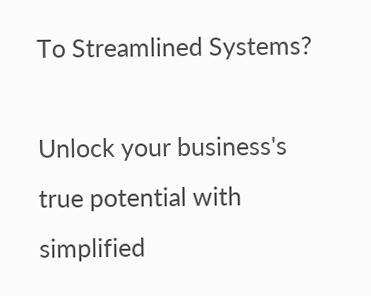To Streamlined Systems?

Unlock your business's true potential with simplified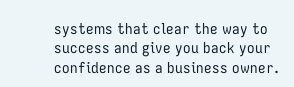systems that clear the way to success and give you back your confidence as a business owner.